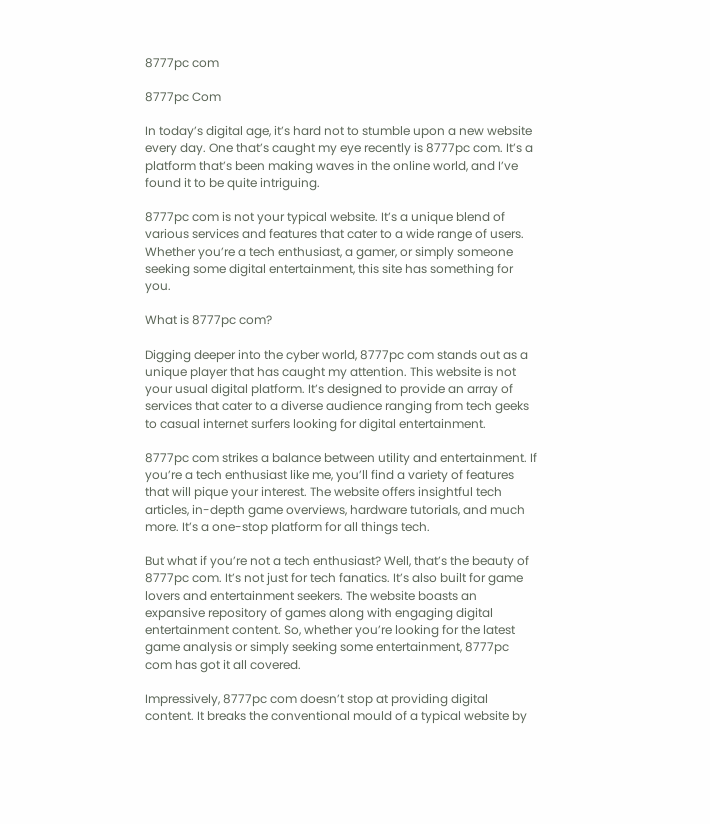8777pc com

8777pc Com

In today’s digital age, it’s hard not to stumble upon a new website every day. One that’s caught my eye recently is 8777pc com. It’s a platform that’s been making waves in the online world, and I’ve found it to be quite intriguing.

8777pc com is not your typical website. It’s a unique blend of various services and features that cater to a wide range of users. Whether you’re a tech enthusiast, a gamer, or simply someone seeking some digital entertainment, this site has something for you.

What is 8777pc com?

Digging deeper into the cyber world, 8777pc com stands out as a unique player that has caught my attention. This website is not your usual digital platform. It’s designed to provide an array of services that cater to a diverse audience ranging from tech geeks to casual internet surfers looking for digital entertainment.

8777pc com strikes a balance between utility and entertainment. If you’re a tech enthusiast like me, you’ll find a variety of features that will pique your interest. The website offers insightful tech articles, in-depth game overviews, hardware tutorials, and much more. It’s a one-stop platform for all things tech.

But what if you’re not a tech enthusiast? Well, that’s the beauty of 8777pc com. It’s not just for tech fanatics. It’s also built for game lovers and entertainment seekers. The website boasts an expansive repository of games along with engaging digital entertainment content. So, whether you’re looking for the latest game analysis or simply seeking some entertainment, 8777pc com has got it all covered.

Impressively, 8777pc com doesn’t stop at providing digital content. It breaks the conventional mould of a typical website by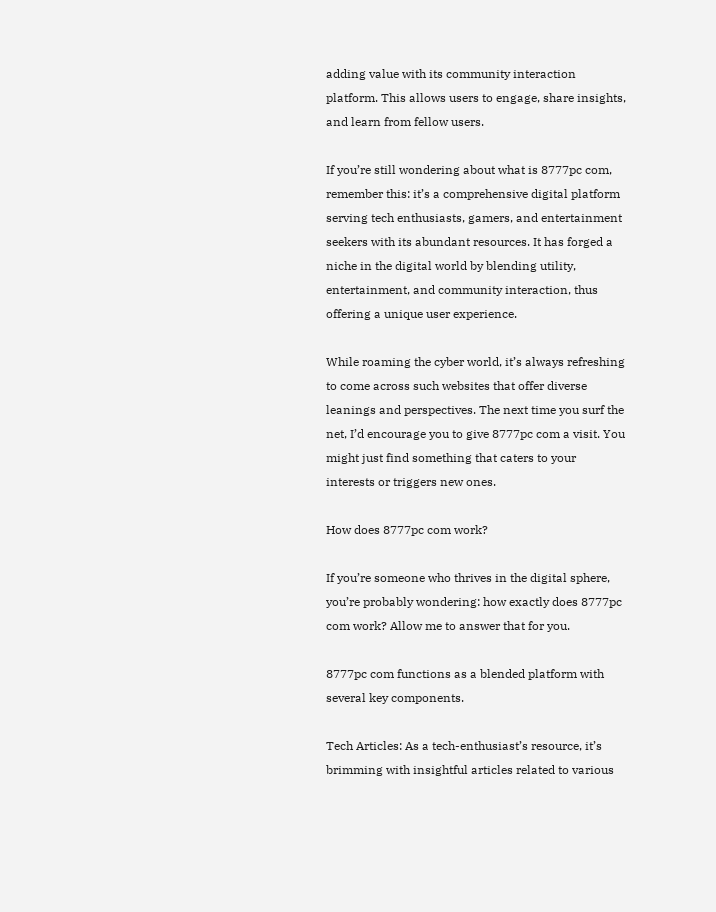adding value with its community interaction platform. This allows users to engage, share insights, and learn from fellow users.

If you’re still wondering about what is 8777pc com, remember this: it’s a comprehensive digital platform serving tech enthusiasts, gamers, and entertainment seekers with its abundant resources. It has forged a niche in the digital world by blending utility, entertainment, and community interaction, thus offering a unique user experience.

While roaming the cyber world, it’s always refreshing to come across such websites that offer diverse leanings and perspectives. The next time you surf the net, I’d encourage you to give 8777pc com a visit. You might just find something that caters to your interests or triggers new ones.

How does 8777pc com work?

If you’re someone who thrives in the digital sphere, you’re probably wondering: how exactly does 8777pc com work? Allow me to answer that for you.

8777pc com functions as a blended platform with several key components.

Tech Articles: As a tech-enthusiast’s resource, it’s brimming with insightful articles related to various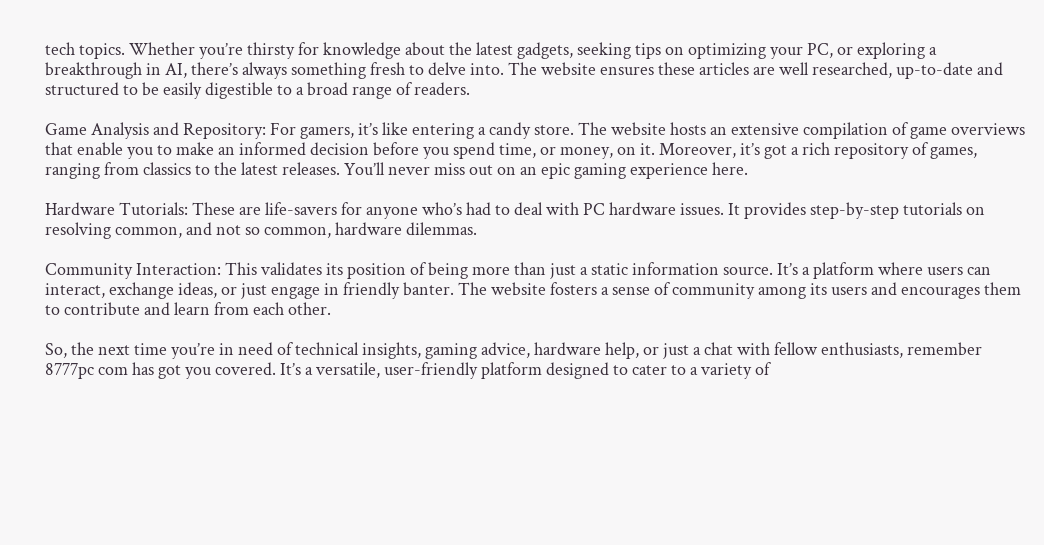tech topics. Whether you’re thirsty for knowledge about the latest gadgets, seeking tips on optimizing your PC, or exploring a breakthrough in AI, there’s always something fresh to delve into. The website ensures these articles are well researched, up-to-date and structured to be easily digestible to a broad range of readers.

Game Analysis and Repository: For gamers, it’s like entering a candy store. The website hosts an extensive compilation of game overviews that enable you to make an informed decision before you spend time, or money, on it. Moreover, it’s got a rich repository of games, ranging from classics to the latest releases. You’ll never miss out on an epic gaming experience here.

Hardware Tutorials: These are life-savers for anyone who’s had to deal with PC hardware issues. It provides step-by-step tutorials on resolving common, and not so common, hardware dilemmas.

Community Interaction: This validates its position of being more than just a static information source. It’s a platform where users can interact, exchange ideas, or just engage in friendly banter. The website fosters a sense of community among its users and encourages them to contribute and learn from each other.

So, the next time you’re in need of technical insights, gaming advice, hardware help, or just a chat with fellow enthusiasts, remember 8777pc com has got you covered. It’s a versatile, user-friendly platform designed to cater to a variety of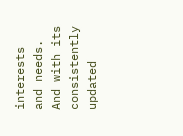interests and needs. And with its consistently updated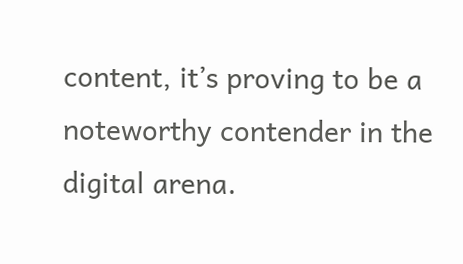content, it’s proving to be a noteworthy contender in the digital arena.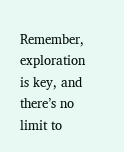Remember, exploration is key, and there’s no limit to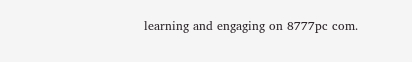learning and engaging on 8777pc com.